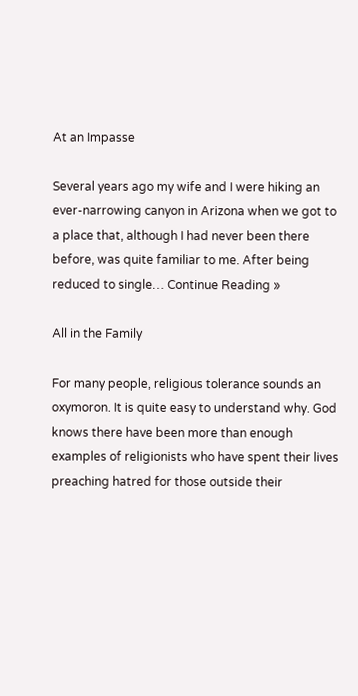At an Impasse

Several years ago my wife and I were hiking an ever-narrowing canyon in Arizona when we got to a place that, although I had never been there before, was quite familiar to me. After being reduced to single… Continue Reading »

All in the Family

For many people, religious tolerance sounds an oxymoron. It is quite easy to understand why. God knows there have been more than enough examples of religionists who have spent their lives preaching hatred for those outside their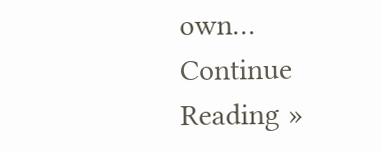own… Continue Reading »